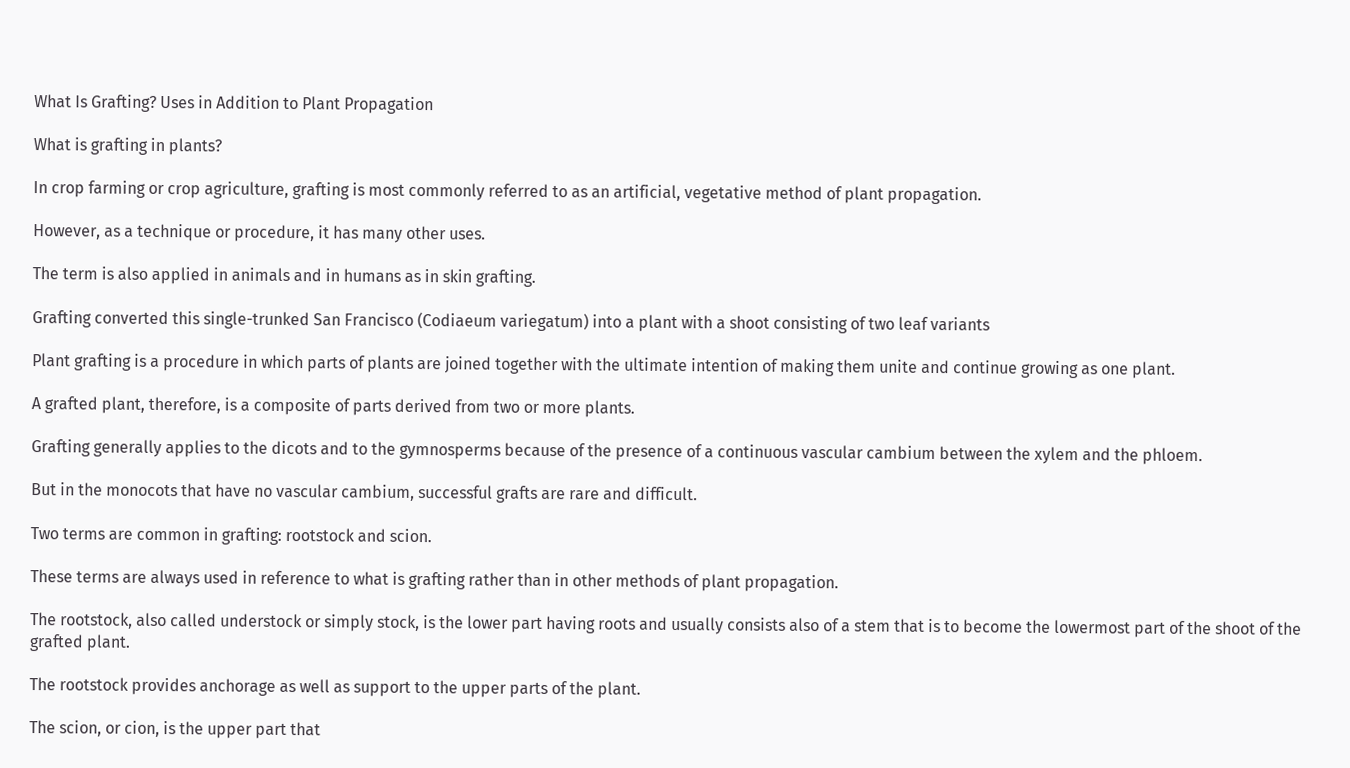What Is Grafting? Uses in Addition to Plant Propagation

What is grafting in plants?

In crop farming or crop agriculture, grafting is most commonly referred to as an artificial, vegetative method of plant propagation.

However, as a technique or procedure, it has many other uses.

The term is also applied in animals and in humans as in skin grafting.

Grafting converted this single-trunked San Francisco (Codiaeum variegatum) into a plant with a shoot consisting of two leaf variants

Plant grafting is a procedure in which parts of plants are joined together with the ultimate intention of making them unite and continue growing as one plant.

A grafted plant, therefore, is a composite of parts derived from two or more plants.

Grafting generally applies to the dicots and to the gymnosperms because of the presence of a continuous vascular cambium between the xylem and the phloem.

But in the monocots that have no vascular cambium, successful grafts are rare and difficult.

Two terms are common in grafting: rootstock and scion.

These terms are always used in reference to what is grafting rather than in other methods of plant propagation.

The rootstock, also called understock or simply stock, is the lower part having roots and usually consists also of a stem that is to become the lowermost part of the shoot of the grafted plant.

The rootstock provides anchorage as well as support to the upper parts of the plant.

The scion, or cion, is the upper part that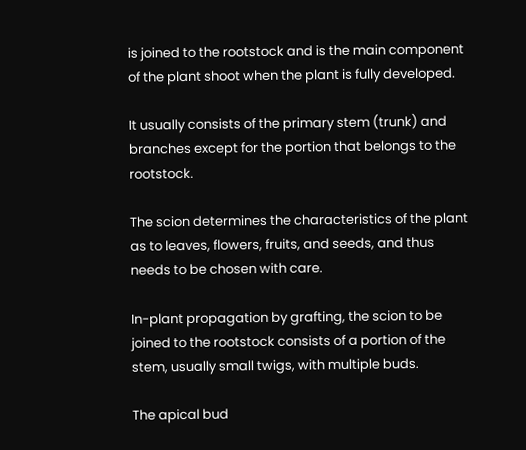is joined to the rootstock and is the main component of the plant shoot when the plant is fully developed.

It usually consists of the primary stem (trunk) and branches except for the portion that belongs to the rootstock.

The scion determines the characteristics of the plant as to leaves, flowers, fruits, and seeds, and thus needs to be chosen with care.

In-plant propagation by grafting, the scion to be joined to the rootstock consists of a portion of the stem, usually small twigs, with multiple buds.

The apical bud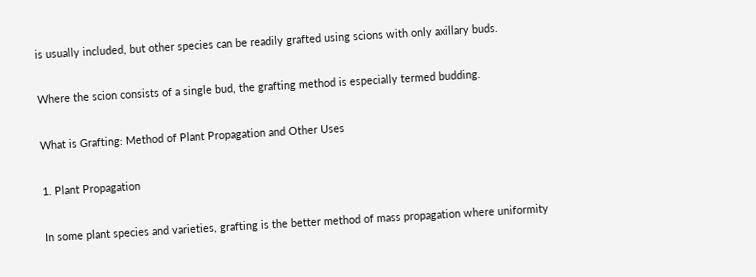is usually included, but other species can be readily grafted using scions with only axillary buds.

Where the scion consists of a single bud, the grafting method is especially termed budding.

What is Grafting: Method of Plant Propagation and Other Uses

1. Plant Propagation

In some plant species and varieties, grafting is the better method of mass propagation where uniformity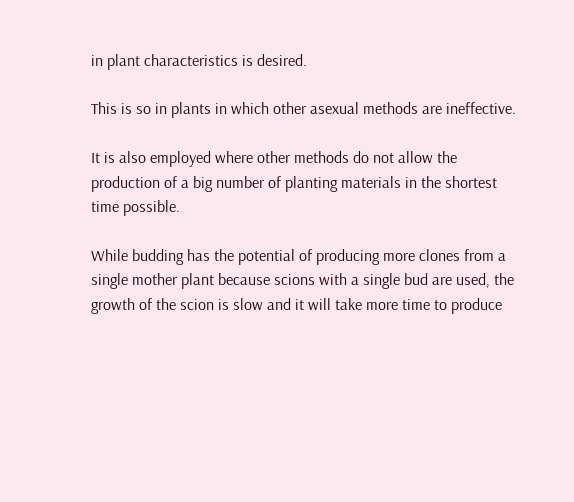in plant characteristics is desired.

This is so in plants in which other asexual methods are ineffective.

It is also employed where other methods do not allow the production of a big number of planting materials in the shortest time possible.

While budding has the potential of producing more clones from a single mother plant because scions with a single bud are used, the growth of the scion is slow and it will take more time to produce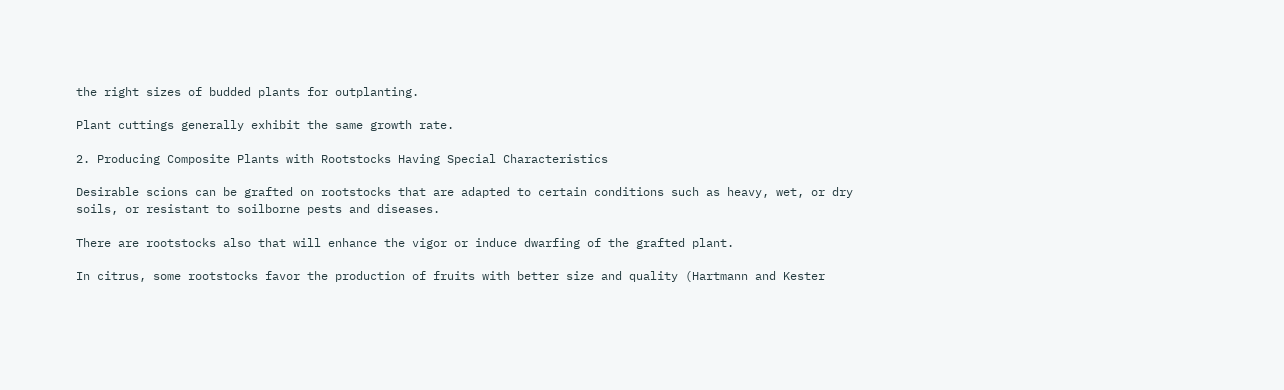the right sizes of budded plants for outplanting.

Plant cuttings generally exhibit the same growth rate.

2. Producing Composite Plants with Rootstocks Having Special Characteristics

Desirable scions can be grafted on rootstocks that are adapted to certain conditions such as heavy, wet, or dry soils, or resistant to soilborne pests and diseases.

There are rootstocks also that will enhance the vigor or induce dwarfing of the grafted plant.

In citrus, some rootstocks favor the production of fruits with better size and quality (Hartmann and Kester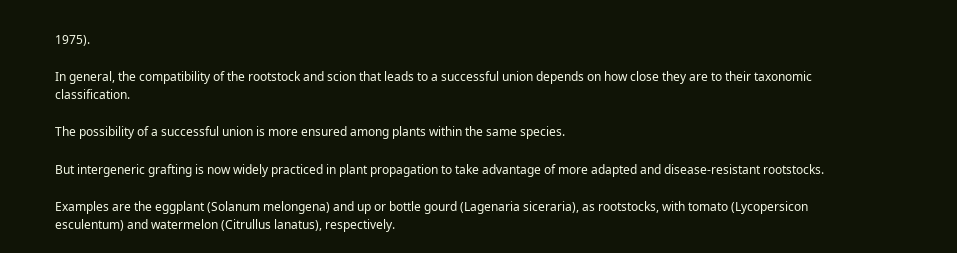1975).

In general, the compatibility of the rootstock and scion that leads to a successful union depends on how close they are to their taxonomic classification.

The possibility of a successful union is more ensured among plants within the same species.

But intergeneric grafting is now widely practiced in plant propagation to take advantage of more adapted and disease-resistant rootstocks.

Examples are the eggplant (Solanum melongena) and up or bottle gourd (Lagenaria siceraria), as rootstocks, with tomato (Lycopersicon esculentum) and watermelon (Citrullus lanatus), respectively.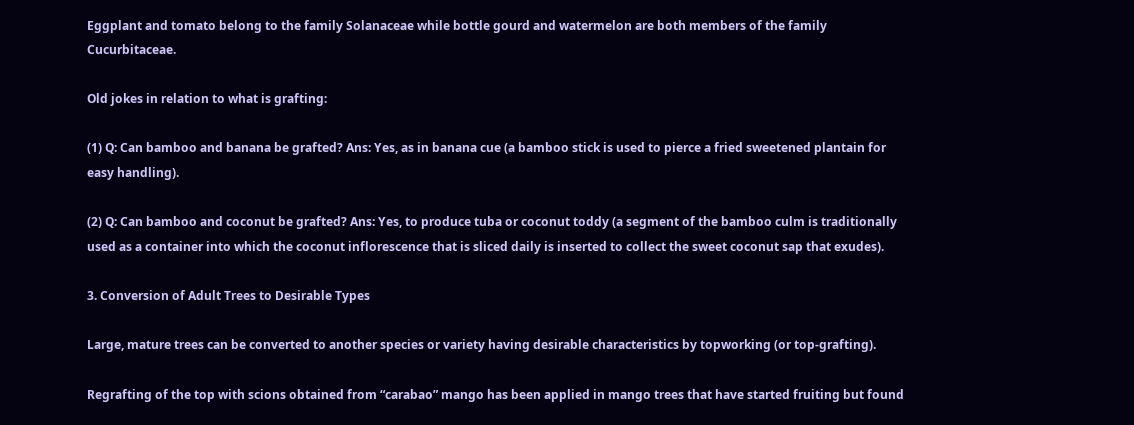Eggplant and tomato belong to the family Solanaceae while bottle gourd and watermelon are both members of the family Cucurbitaceae.

Old jokes in relation to what is grafting:

(1) Q: Can bamboo and banana be grafted? Ans: Yes, as in banana cue (a bamboo stick is used to pierce a fried sweetened plantain for easy handling).

(2) Q: Can bamboo and coconut be grafted? Ans: Yes, to produce tuba or coconut toddy (a segment of the bamboo culm is traditionally used as a container into which the coconut inflorescence that is sliced daily is inserted to collect the sweet coconut sap that exudes).

3. Conversion of Adult Trees to Desirable Types

Large, mature trees can be converted to another species or variety having desirable characteristics by topworking (or top-grafting).

Regrafting of the top with scions obtained from “carabao” mango has been applied in mango trees that have started fruiting but found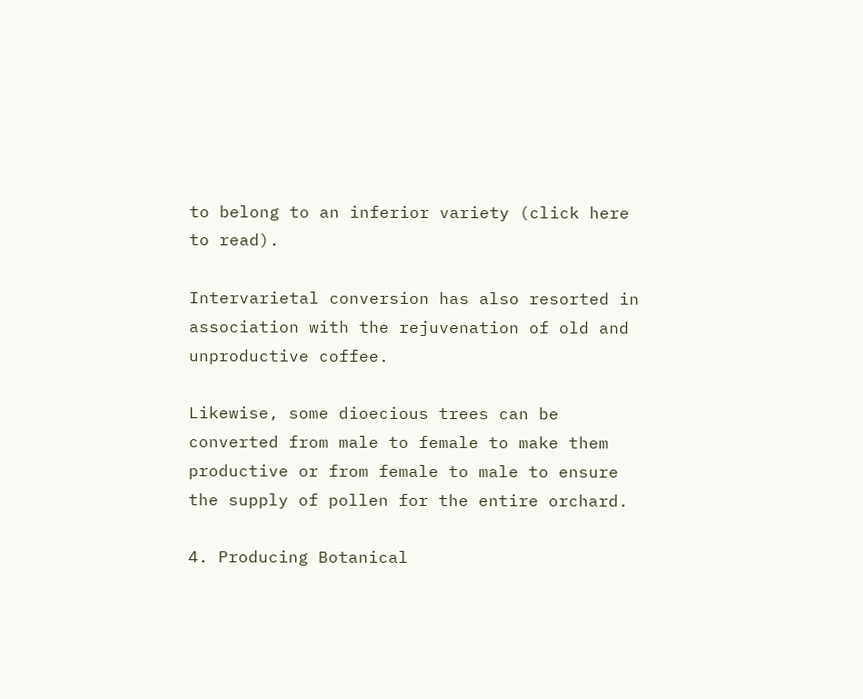to belong to an inferior variety (click here to read).

Intervarietal conversion has also resorted in association with the rejuvenation of old and unproductive coffee.

Likewise, some dioecious trees can be converted from male to female to make them productive or from female to male to ensure the supply of pollen for the entire orchard.

4. Producing Botanical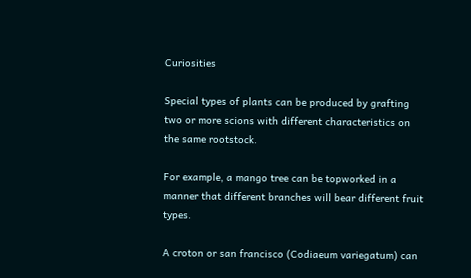Curiosities

Special types of plants can be produced by grafting two or more scions with different characteristics on the same rootstock.

For example, a mango tree can be topworked in a manner that different branches will bear different fruit types.

A croton or san francisco (Codiaeum variegatum) can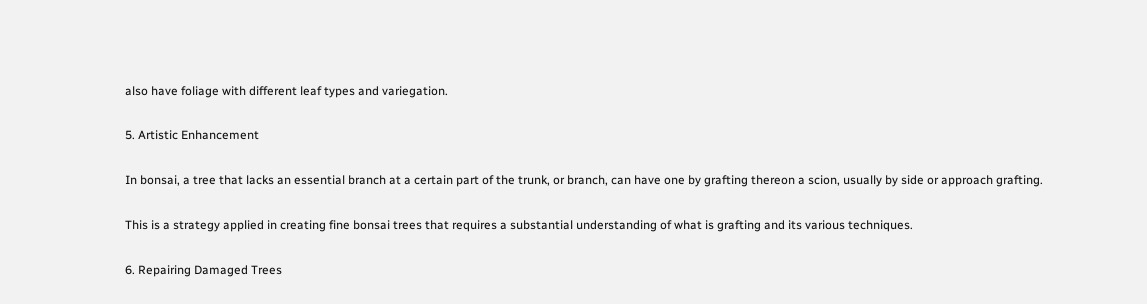also have foliage with different leaf types and variegation.

5. Artistic Enhancement

In bonsai, a tree that lacks an essential branch at a certain part of the trunk, or branch, can have one by grafting thereon a scion, usually by side or approach grafting.

This is a strategy applied in creating fine bonsai trees that requires a substantial understanding of what is grafting and its various techniques.

6. Repairing Damaged Trees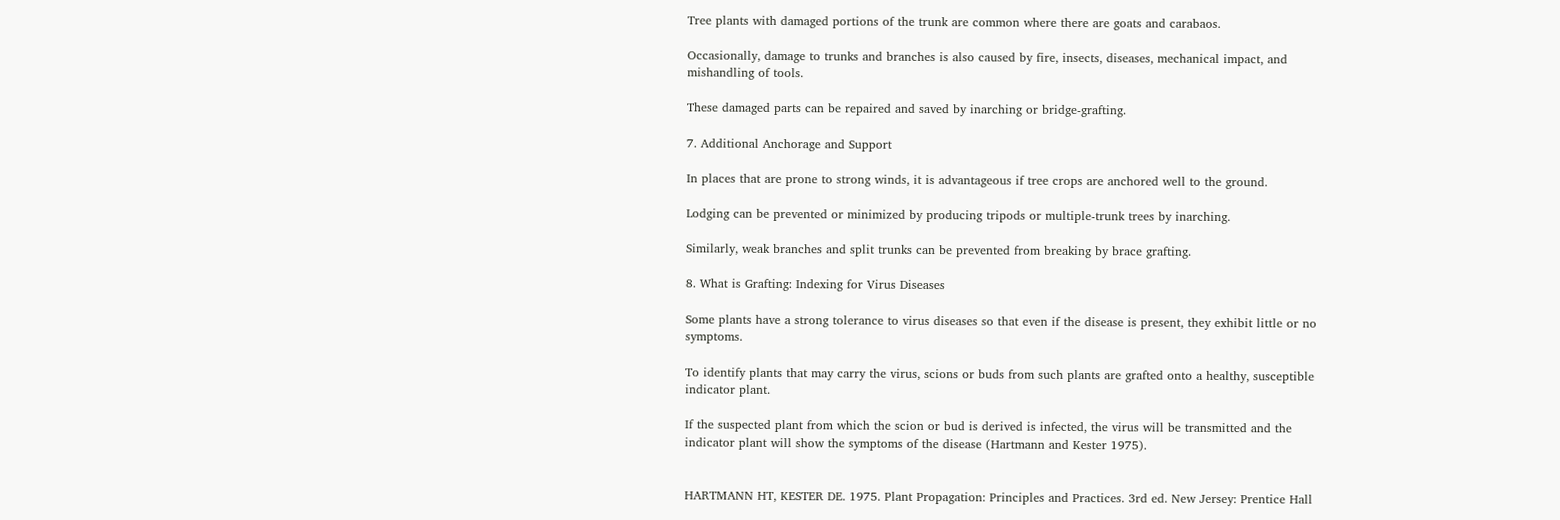Tree plants with damaged portions of the trunk are common where there are goats and carabaos.

Occasionally, damage to trunks and branches is also caused by fire, insects, diseases, mechanical impact, and mishandling of tools.

These damaged parts can be repaired and saved by inarching or bridge-grafting.

7. Additional Anchorage and Support

In places that are prone to strong winds, it is advantageous if tree crops are anchored well to the ground.

Lodging can be prevented or minimized by producing tripods or multiple-trunk trees by inarching.

Similarly, weak branches and split trunks can be prevented from breaking by brace grafting.

8. What is Grafting: Indexing for Virus Diseases

Some plants have a strong tolerance to virus diseases so that even if the disease is present, they exhibit little or no symptoms.

To identify plants that may carry the virus, scions or buds from such plants are grafted onto a healthy, susceptible indicator plant.

If the suspected plant from which the scion or bud is derived is infected, the virus will be transmitted and the indicator plant will show the symptoms of the disease (Hartmann and Kester 1975).


HARTMANN HT, KESTER DE. 1975. Plant Propagation: Principles and Practices. 3rd ed. New Jersey: Prentice Hall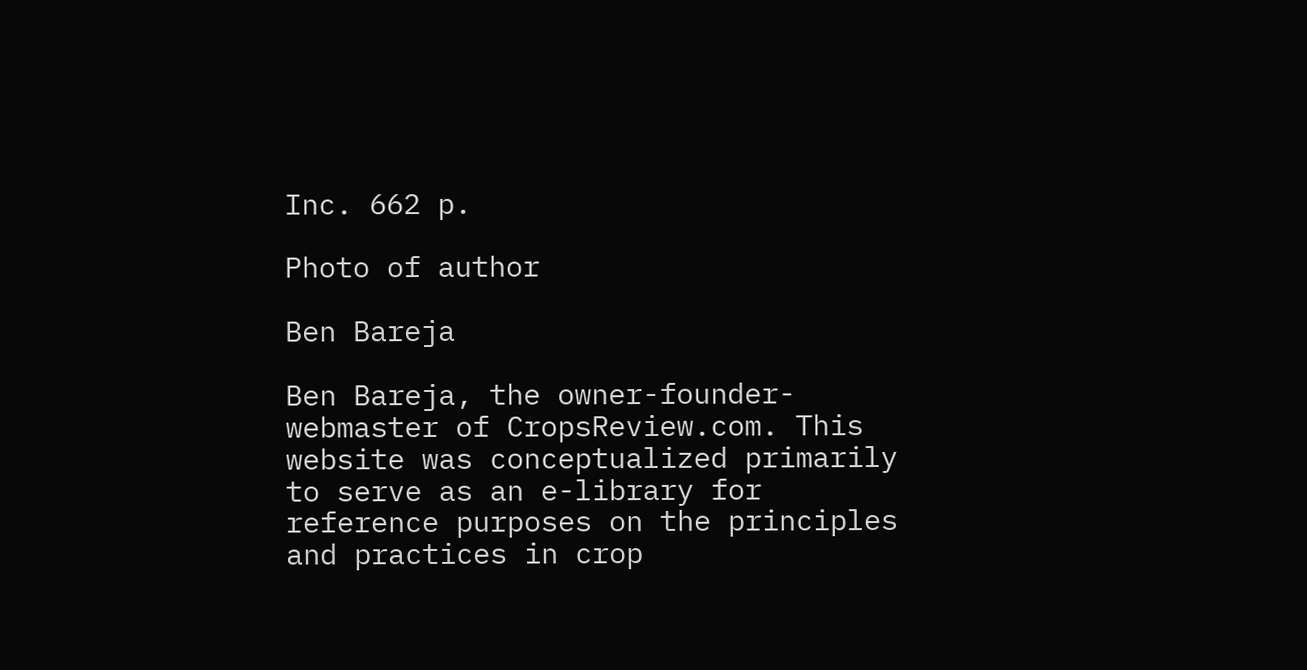Inc. 662 p.

Photo of author

Ben Bareja

Ben Bareja, the owner-founder-webmaster of CropsReview.com. This website was conceptualized primarily to serve as an e-library for reference purposes on the principles and practices in crop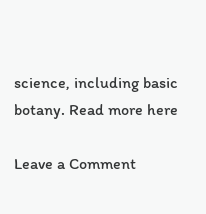science, including basic botany. Read more here

Leave a Comment